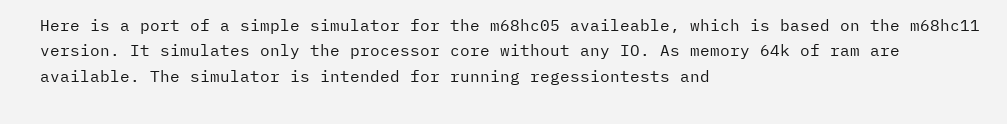Here is a port of a simple simulator for the m68hc05 availeable, which is based on the m68hc11 version. It simulates only the processor core without any IO. As memory 64k of ram are available. The simulator is intended for running regessiontests and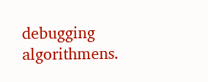debugging algorithmens.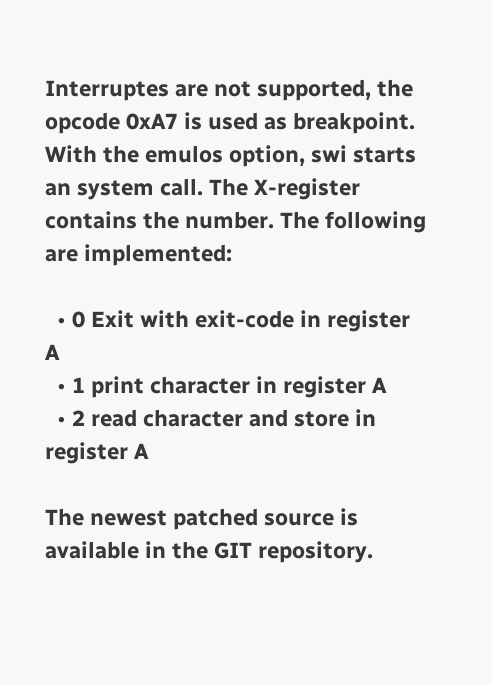Interruptes are not supported, the opcode 0xA7 is used as breakpoint. With the emulos option, swi starts an system call. The X-register contains the number. The following are implemented:

  • 0 Exit with exit-code in register A
  • 1 print character in register A
  • 2 read character and store in register A

The newest patched source is available in the GIT repository.